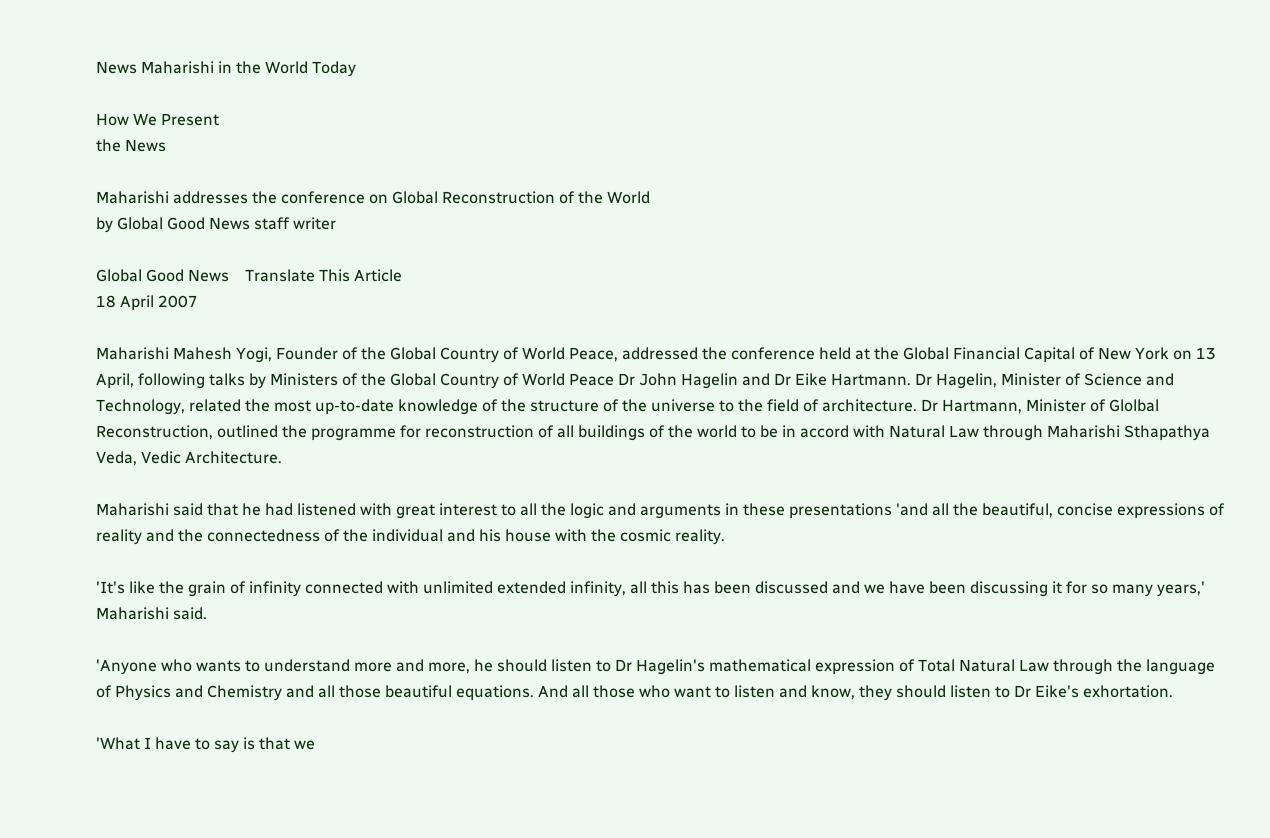News Maharishi in the World Today

How We Present
the News

Maharishi addresses the conference on Global Reconstruction of the World
by Global Good News staff writer

Global Good News    Translate This Article
18 April 2007

Maharishi Mahesh Yogi, Founder of the Global Country of World Peace, addressed the conference held at the Global Financial Capital of New York on 13 April, following talks by Ministers of the Global Country of World Peace Dr John Hagelin and Dr Eike Hartmann. Dr Hagelin, Minister of Science and Technology, related the most up-to-date knowledge of the structure of the universe to the field of architecture. Dr Hartmann, Minister of Glolbal Reconstruction, outlined the programme for reconstruction of all buildings of the world to be in accord with Natural Law through Maharishi Sthapathya Veda, Vedic Architecture.

Maharishi said that he had listened with great interest to all the logic and arguments in these presentations 'and all the beautiful, concise expressions of reality and the connectedness of the individual and his house with the cosmic reality.

'It's like the grain of infinity connected with unlimited extended infinity, all this has been discussed and we have been discussing it for so many years,' Maharishi said.

'Anyone who wants to understand more and more, he should listen to Dr Hagelin's mathematical expression of Total Natural Law through the language of Physics and Chemistry and all those beautiful equations. And all those who want to listen and know, they should listen to Dr Eike's exhortation.

'What I have to say is that we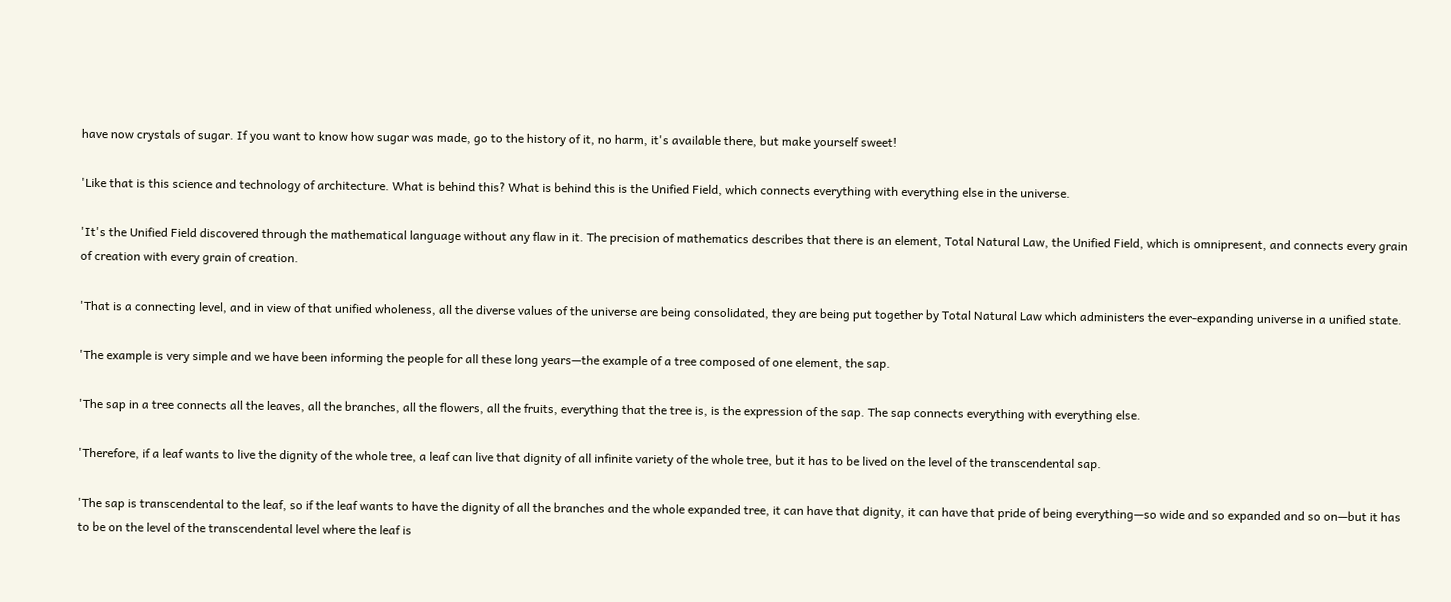have now crystals of sugar. If you want to know how sugar was made, go to the history of it, no harm, it's available there, but make yourself sweet!

'Like that is this science and technology of architecture. What is behind this? What is behind this is the Unified Field, which connects everything with everything else in the universe.

'It's the Unified Field discovered through the mathematical language without any flaw in it. The precision of mathematics describes that there is an element, Total Natural Law, the Unified Field, which is omnipresent, and connects every grain of creation with every grain of creation.

'That is a connecting level, and in view of that unified wholeness, all the diverse values of the universe are being consolidated, they are being put together by Total Natural Law which administers the ever-expanding universe in a unified state.

'The example is very simple and we have been informing the people for all these long years—the example of a tree composed of one element, the sap.

'The sap in a tree connects all the leaves, all the branches, all the flowers, all the fruits, everything that the tree is, is the expression of the sap. The sap connects everything with everything else.

'Therefore, if a leaf wants to live the dignity of the whole tree, a leaf can live that dignity of all infinite variety of the whole tree, but it has to be lived on the level of the transcendental sap.

'The sap is transcendental to the leaf, so if the leaf wants to have the dignity of all the branches and the whole expanded tree, it can have that dignity, it can have that pride of being everything—so wide and so expanded and so on—but it has to be on the level of the transcendental level where the leaf is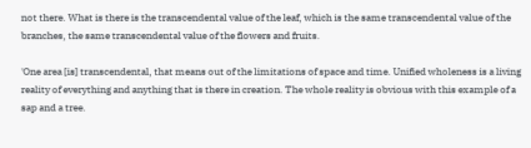not there. What is there is the transcendental value of the leaf, which is the same transcendental value of the branches, the same transcendental value of the flowers and fruits.

'One area [is] transcendental, that means out of the limitations of space and time. Unified wholeness is a living reality of everything and anything that is there in creation. The whole reality is obvious with this example of a sap and a tree.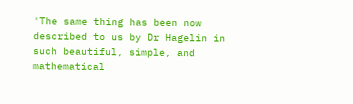'The same thing has been now described to us by Dr Hagelin in such beautiful, simple, and mathematical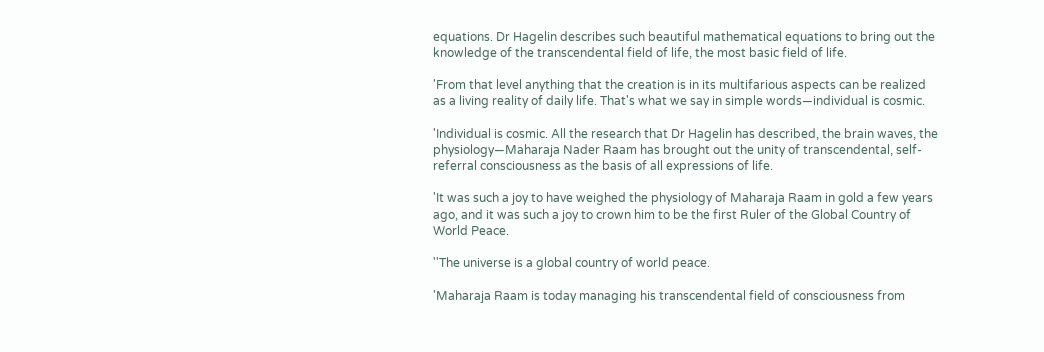equations. Dr Hagelin describes such beautiful mathematical equations to bring out the knowledge of the transcendental field of life, the most basic field of life.

'From that level anything that the creation is in its multifarious aspects can be realized as a living reality of daily life. That's what we say in simple words—individual is cosmic.

'Individual is cosmic. All the research that Dr Hagelin has described, the brain waves, the physiology—Maharaja Nader Raam has brought out the unity of transcendental, self-referral consciousness as the basis of all expressions of life.

'It was such a joy to have weighed the physiology of Maharaja Raam in gold a few years ago, and it was such a joy to crown him to be the first Ruler of the Global Country of World Peace.

''The universe is a global country of world peace.

'Maharaja Raam is today managing his transcendental field of consciousness from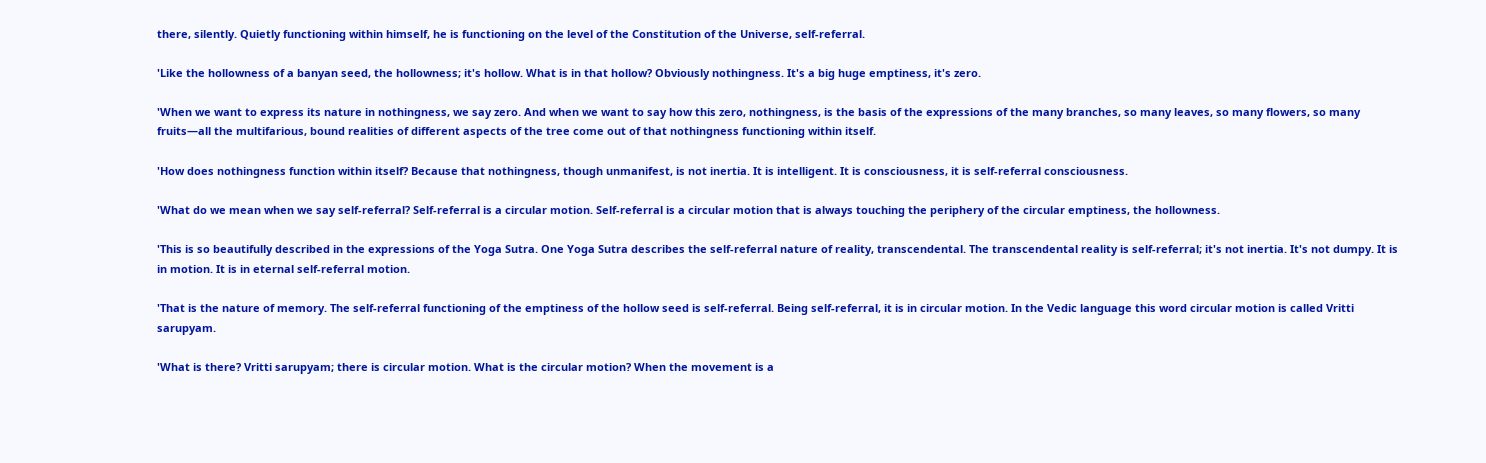there, silently. Quietly functioning within himself, he is functioning on the level of the Constitution of the Universe, self-referral.

'Like the hollowness of a banyan seed, the hollowness; it's hollow. What is in that hollow? Obviously nothingness. It's a big huge emptiness, it's zero.

'When we want to express its nature in nothingness, we say zero. And when we want to say how this zero, nothingness, is the basis of the expressions of the many branches, so many leaves, so many flowers, so many fruits—all the multifarious, bound realities of different aspects of the tree come out of that nothingness functioning within itself.

'How does nothingness function within itself? Because that nothingness, though unmanifest, is not inertia. It is intelligent. It is consciousness, it is self-referral consciousness.

'What do we mean when we say self-referral? Self-referral is a circular motion. Self-referral is a circular motion that is always touching the periphery of the circular emptiness, the hollowness.

'This is so beautifully described in the expressions of the Yoga Sutra. One Yoga Sutra describes the self-referral nature of reality, transcendental. The transcendental reality is self-referral; it's not inertia. It's not dumpy. It is in motion. It is in eternal self-referral motion.

'That is the nature of memory. The self-referral functioning of the emptiness of the hollow seed is self-referral. Being self-referral, it is in circular motion. In the Vedic language this word circular motion is called Vritti sarupyam.

'What is there? Vritti sarupyam; there is circular motion. What is the circular motion? When the movement is a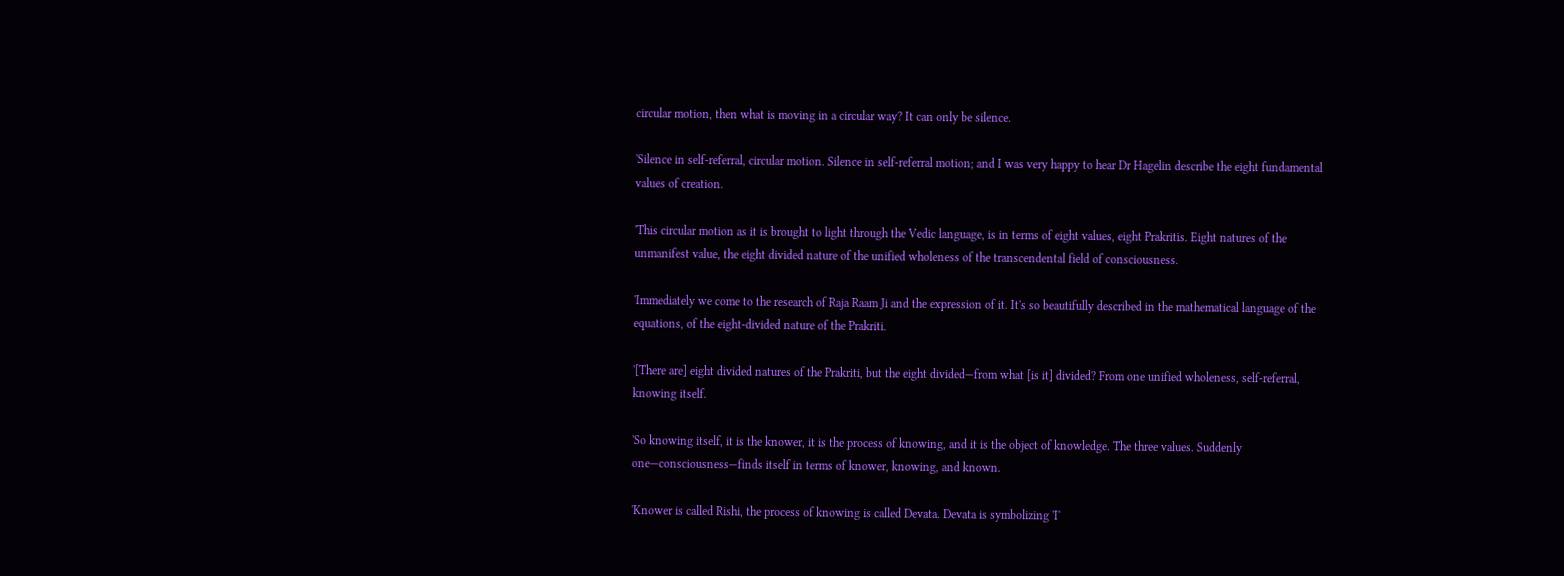circular motion, then what is moving in a circular way? It can only be silence.

'Silence in self-referral, circular motion. Silence in self-referral motion; and I was very happy to hear Dr Hagelin describe the eight fundamental values of creation.

'This circular motion as it is brought to light through the Vedic language, is in terms of eight values, eight Prakritis. Eight natures of the unmanifest value, the eight divided nature of the unified wholeness of the transcendental field of consciousness.

'Immediately we come to the research of Raja Raam Ji and the expression of it. It's so beautifully described in the mathematical language of the equations, of the eight-divided nature of the Prakriti.

'[There are] eight divided natures of the Prakriti, but the eight divided—from what [is it] divided? From one unified wholeness, self-referral, knowing itself.

'So knowing itself, it is the knower, it is the process of knowing, and it is the object of knowledge. The three values. Suddenly one—consciousness—finds itself in terms of knower, knowing, and known.

'Knower is called Rishi, the process of knowing is called Devata. Devata is symbolizing 'I'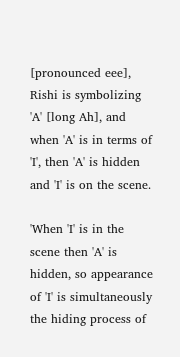[pronounced eee], Rishi is symbolizing 'A' [long Ah], and when 'A' is in terms of 'I', then 'A' is hidden and 'I' is on the scene.

'When 'I' is in the scene then 'A' is hidden, so appearance of 'I' is simultaneously the hiding process of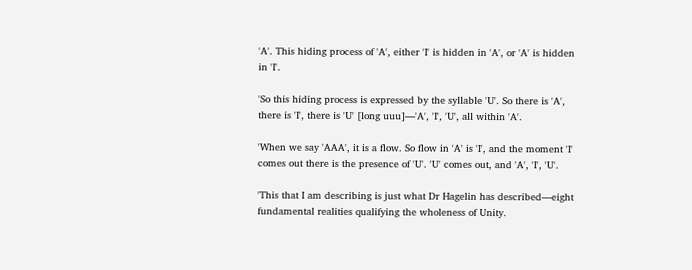'A'. This hiding process of 'A', either 'I' is hidden in 'A', or 'A' is hidden in 'I'.

'So this hiding process is expressed by the syllable 'U'. So there is 'A', there is 'I', there is 'U' [long uuu]—'A', 'I', 'U', all within 'A'.

'When we say 'AAA', it is a flow. So flow in 'A' is 'I', and the moment 'I' comes out there is the presence of 'U'. 'U' comes out, and 'A', 'I', 'U'.

'This that I am describing is just what Dr Hagelin has described—eight fundamental realities qualifying the wholeness of Unity.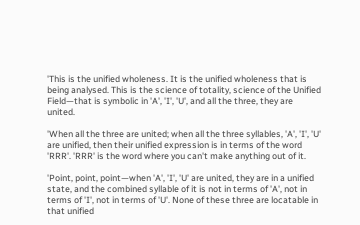'This is the unified wholeness. It is the unified wholeness that is being analysed. This is the science of totality, science of the Unified Field—that is symbolic in 'A', 'I', 'U', and all the three, they are united.

'When all the three are united; when all the three syllables, 'A', 'I', 'U' are unified, then their unified expression is in terms of the word 'RRR'. 'RRR' is the word where you can't make anything out of it.

'Point, point, point—when 'A', 'I', 'U' are united, they are in a unified state, and the combined syllable of it is not in terms of 'A', not in terms of 'I', not in terms of 'U'. None of these three are locatable in that unified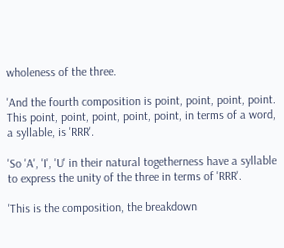wholeness of the three.

'And the fourth composition is point, point, point, point. This point, point, point, point, point, in terms of a word, a syllable, is 'RRR'.

'So 'A', 'I', 'U' in their natural togetherness have a syllable to express the unity of the three in terms of 'RRR'.

'This is the composition, the breakdown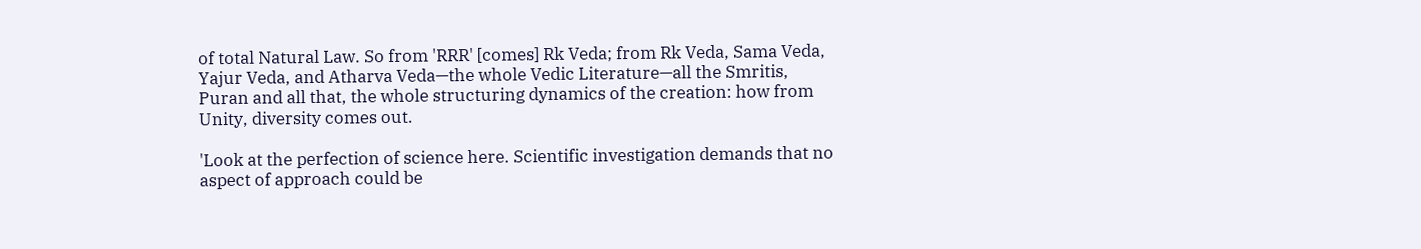of total Natural Law. So from 'RRR' [comes] Rk Veda; from Rk Veda, Sama Veda, Yajur Veda, and Atharva Veda—the whole Vedic Literature—all the Smritis, Puran and all that, the whole structuring dynamics of the creation: how from Unity, diversity comes out.

'Look at the perfection of science here. Scientific investigation demands that no aspect of approach could be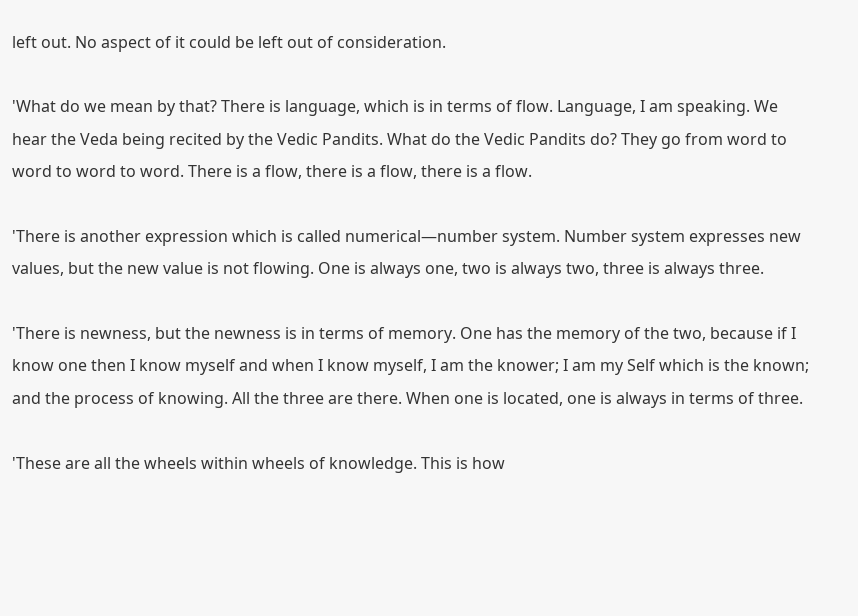left out. No aspect of it could be left out of consideration.

'What do we mean by that? There is language, which is in terms of flow. Language, I am speaking. We hear the Veda being recited by the Vedic Pandits. What do the Vedic Pandits do? They go from word to word to word to word. There is a flow, there is a flow, there is a flow.

'There is another expression which is called numerical—number system. Number system expresses new values, but the new value is not flowing. One is always one, two is always two, three is always three.

'There is newness, but the newness is in terms of memory. One has the memory of the two, because if I know one then I know myself and when I know myself, I am the knower; I am my Self which is the known; and the process of knowing. All the three are there. When one is located, one is always in terms of three.

'These are all the wheels within wheels of knowledge. This is how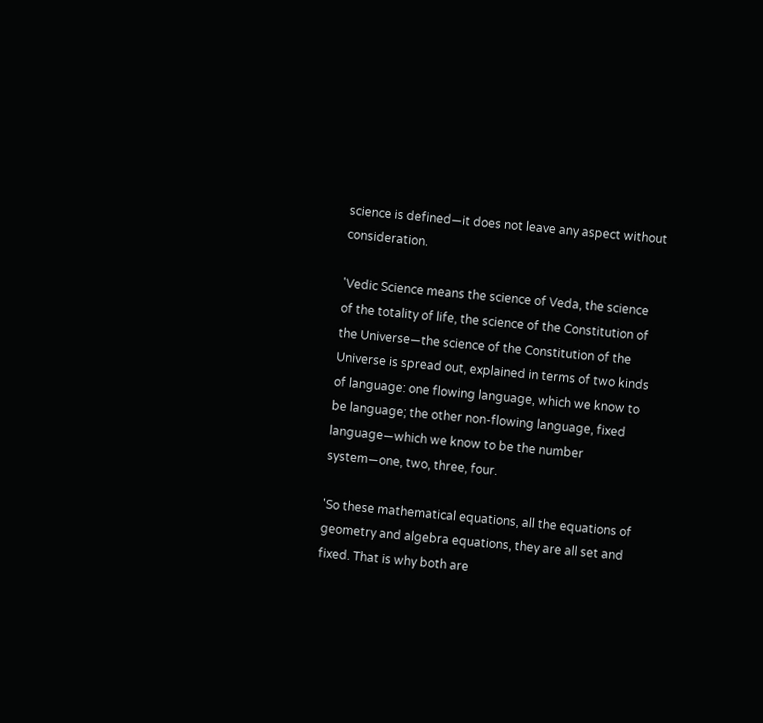science is defined—it does not leave any aspect without consideration.

'Vedic Science means the science of Veda, the science of the totality of life, the science of the Constitution of the Universe—the science of the Constitution of the Universe is spread out, explained in terms of two kinds of language: one flowing language, which we know to be language; the other non-flowing language, fixed language—which we know to be the number system—one, two, three, four.

'So these mathematical equations, all the equations of geometry and algebra equations, they are all set and fixed. That is why both are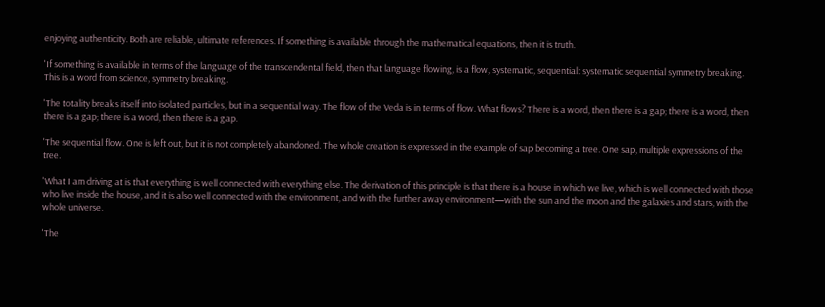enjoying authenticity. Both are reliable, ultimate references. If something is available through the mathematical equations, then it is truth.

'If something is available in terms of the language of the transcendental field, then that language flowing, is a flow, systematic, sequential: systematic sequential symmetry breaking. This is a word from science, symmetry breaking.

'The totality breaks itself into isolated particles, but in a sequential way. The flow of the Veda is in terms of flow. What flows? There is a word, then there is a gap; there is a word, then there is a gap; there is a word, then there is a gap.

'The sequential flow. One is left out, but it is not completely abandoned. The whole creation is expressed in the example of sap becoming a tree. One sap, multiple expressions of the tree.

'What I am driving at is that everything is well connected with everything else. The derivation of this principle is that there is a house in which we live, which is well connected with those who live inside the house, and it is also well connected with the environment, and with the further away environment—with the sun and the moon and the galaxies and stars, with the whole universe.

'The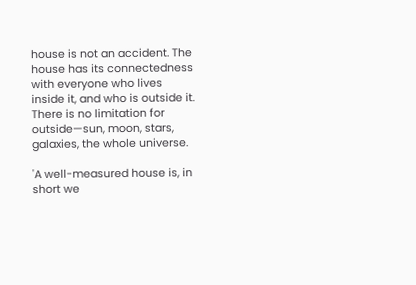house is not an accident. The house has its connectedness with everyone who lives inside it, and who is outside it. There is no limitation for outside—sun, moon, stars, galaxies, the whole universe.

'A well-measured house is, in short we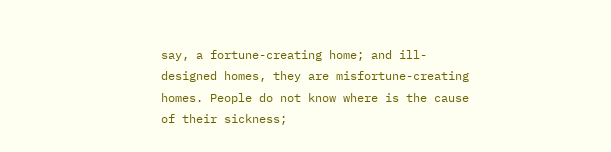say, a fortune-creating home; and ill-designed homes, they are misfortune-creating homes. People do not know where is the cause of their sickness;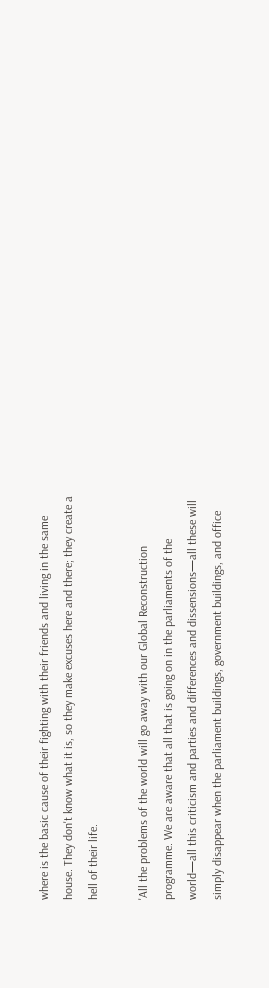where is the basic cause of their fighting with their friends and living in the same house. They don't know what it is, so they make excuses here and there; they create a hell of their life.

'All the problems of the world will go away with our Global Reconstruction programme. We are aware that all that is going on in the parliaments of the world—all this criticism and parties and differences and dissensions—all these will simply disappear when the parliament buildings, government buildings, and office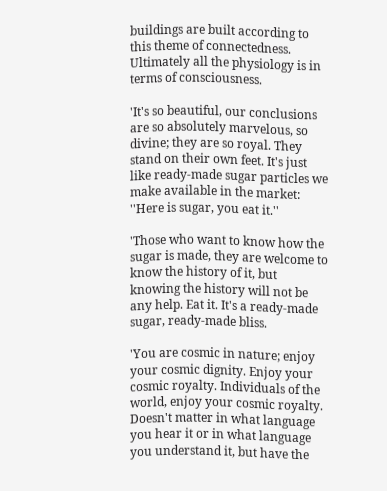buildings are built according to this theme of connectedness. Ultimately all the physiology is in terms of consciousness.

'It's so beautiful, our conclusions are so absolutely marvelous, so divine; they are so royal. They stand on their own feet. It's just like ready-made sugar particles we make available in the market: ''Here is sugar, you eat it.''

'Those who want to know how the sugar is made, they are welcome to know the history of it, but knowing the history will not be any help. Eat it. It's a ready-made sugar, ready-made bliss.

'You are cosmic in nature; enjoy your cosmic dignity. Enjoy your cosmic royalty. Individuals of the world, enjoy your cosmic royalty. Doesn't matter in what language you hear it or in what language you understand it, but have the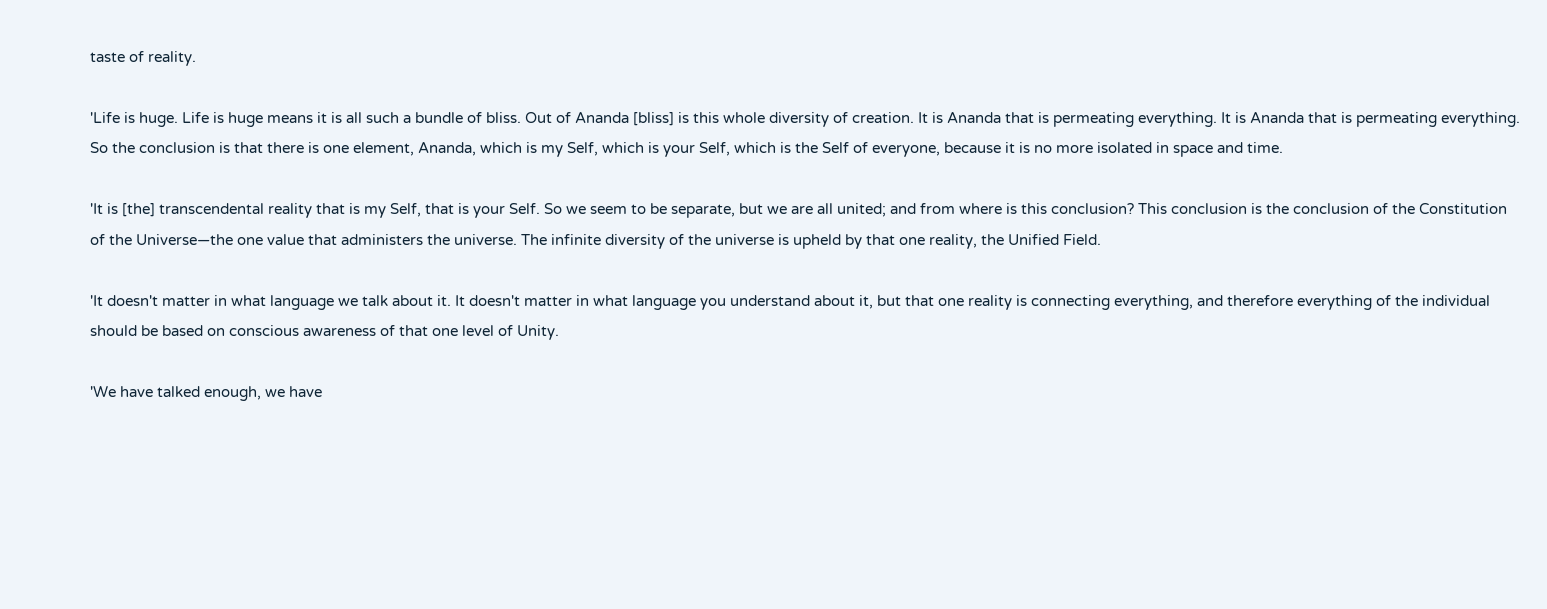taste of reality.

'Life is huge. Life is huge means it is all such a bundle of bliss. Out of Ananda [bliss] is this whole diversity of creation. It is Ananda that is permeating everything. It is Ananda that is permeating everything. So the conclusion is that there is one element, Ananda, which is my Self, which is your Self, which is the Self of everyone, because it is no more isolated in space and time.

'It is [the] transcendental reality that is my Self, that is your Self. So we seem to be separate, but we are all united; and from where is this conclusion? This conclusion is the conclusion of the Constitution of the Universe—the one value that administers the universe. The infinite diversity of the universe is upheld by that one reality, the Unified Field.

'It doesn't matter in what language we talk about it. It doesn't matter in what language you understand about it, but that one reality is connecting everything, and therefore everything of the individual should be based on conscious awareness of that one level of Unity.

'We have talked enough, we have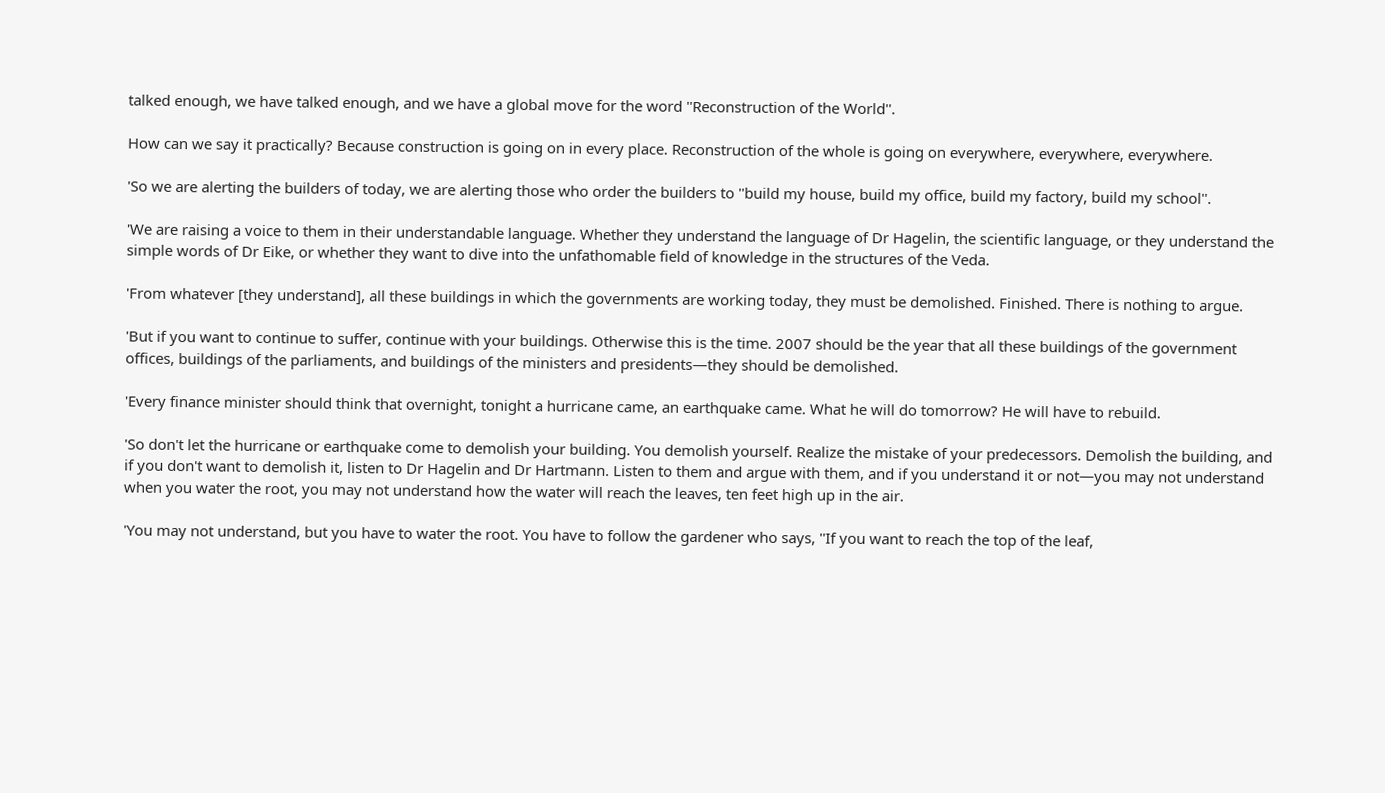talked enough, we have talked enough, and we have a global move for the word ''Reconstruction of the World''.

How can we say it practically? Because construction is going on in every place. Reconstruction of the whole is going on everywhere, everywhere, everywhere.

'So we are alerting the builders of today, we are alerting those who order the builders to ''build my house, build my office, build my factory, build my school''.

'We are raising a voice to them in their understandable language. Whether they understand the language of Dr Hagelin, the scientific language, or they understand the simple words of Dr Eike, or whether they want to dive into the unfathomable field of knowledge in the structures of the Veda.

'From whatever [they understand], all these buildings in which the governments are working today, they must be demolished. Finished. There is nothing to argue.

'But if you want to continue to suffer, continue with your buildings. Otherwise this is the time. 2007 should be the year that all these buildings of the government offices, buildings of the parliaments, and buildings of the ministers and presidents—they should be demolished.

'Every finance minister should think that overnight, tonight a hurricane came, an earthquake came. What he will do tomorrow? He will have to rebuild.

'So don't let the hurricane or earthquake come to demolish your building. You demolish yourself. Realize the mistake of your predecessors. Demolish the building, and if you don't want to demolish it, listen to Dr Hagelin and Dr Hartmann. Listen to them and argue with them, and if you understand it or not—you may not understand when you water the root, you may not understand how the water will reach the leaves, ten feet high up in the air.

'You may not understand, but you have to water the root. You have to follow the gardener who says, ''If you want to reach the top of the leaf,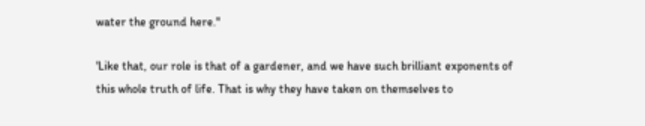water the ground here.''

'Like that, our role is that of a gardener, and we have such brilliant exponents of this whole truth of life. That is why they have taken on themselves to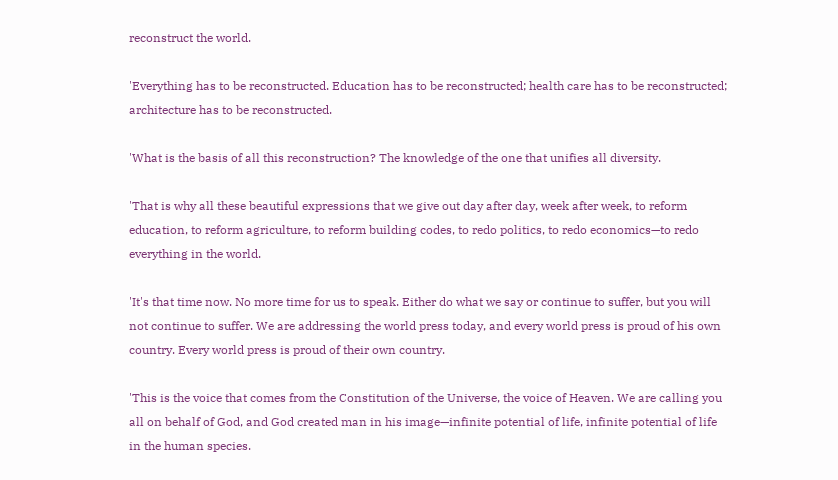reconstruct the world.

'Everything has to be reconstructed. Education has to be reconstructed; health care has to be reconstructed; architecture has to be reconstructed.

'What is the basis of all this reconstruction? The knowledge of the one that unifies all diversity.

'That is why all these beautiful expressions that we give out day after day, week after week, to reform education, to reform agriculture, to reform building codes, to redo politics, to redo economics—to redo everything in the world.

'It's that time now. No more time for us to speak. Either do what we say or continue to suffer, but you will not continue to suffer. We are addressing the world press today, and every world press is proud of his own country. Every world press is proud of their own country.

'This is the voice that comes from the Constitution of the Universe, the voice of Heaven. We are calling you all on behalf of God, and God created man in his image—infinite potential of life, infinite potential of life in the human species.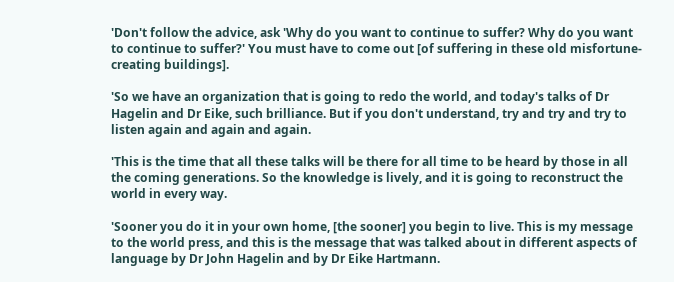'Don't follow the advice, ask 'Why do you want to continue to suffer? Why do you want to continue to suffer?' You must have to come out [of suffering in these old misfortune-creating buildings].

'So we have an organization that is going to redo the world, and today's talks of Dr Hagelin and Dr Eike, such brilliance. But if you don't understand, try and try and try to listen again and again and again.

'This is the time that all these talks will be there for all time to be heard by those in all the coming generations. So the knowledge is lively, and it is going to reconstruct the world in every way.

'Sooner you do it in your own home, [the sooner] you begin to live. This is my message to the world press, and this is the message that was talked about in different aspects of language by Dr John Hagelin and by Dr Eike Hartmann.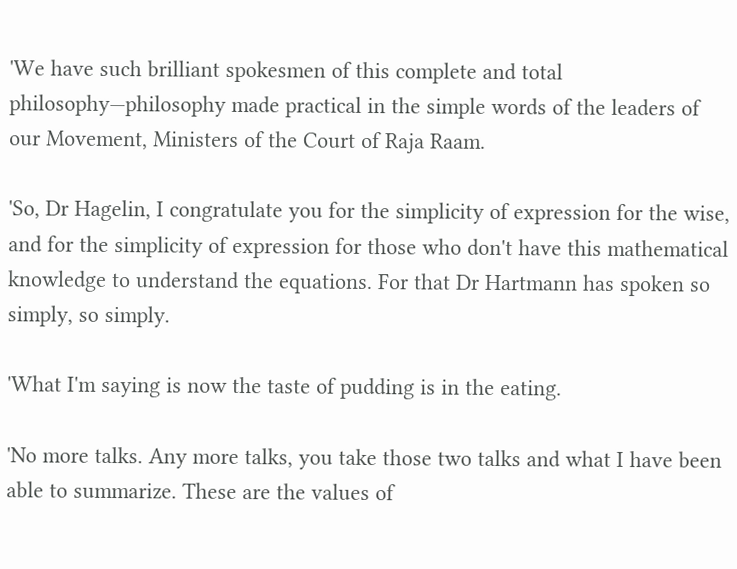'We have such brilliant spokesmen of this complete and total philosophy—philosophy made practical in the simple words of the leaders of our Movement, Ministers of the Court of Raja Raam.

'So, Dr Hagelin, I congratulate you for the simplicity of expression for the wise, and for the simplicity of expression for those who don't have this mathematical knowledge to understand the equations. For that Dr Hartmann has spoken so simply, so simply.

'What I'm saying is now the taste of pudding is in the eating.

'No more talks. Any more talks, you take those two talks and what I have been able to summarize. These are the values of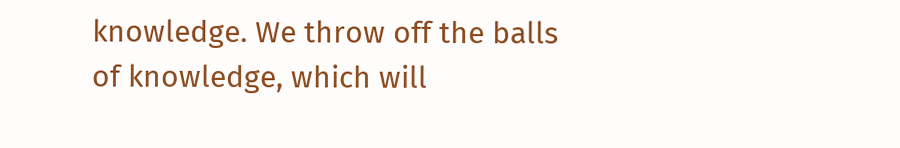knowledge. We throw off the balls of knowledge, which will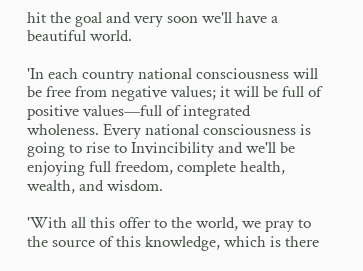hit the goal and very soon we'll have a beautiful world.

'In each country national consciousness will be free from negative values; it will be full of positive values—full of integrated wholeness. Every national consciousness is going to rise to Invincibility and we'll be enjoying full freedom, complete health, wealth, and wisdom.

'With all this offer to the world, we pray to the source of this knowledge, which is there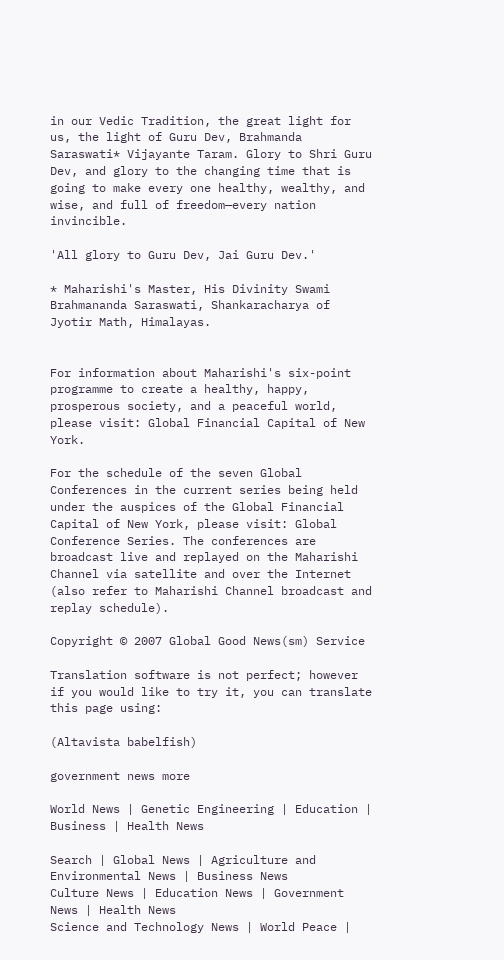in our Vedic Tradition, the great light for us, the light of Guru Dev, Brahmanda Saraswati* Vijayante Taram. Glory to Shri Guru Dev, and glory to the changing time that is going to make every one healthy, wealthy, and wise, and full of freedom—every nation invincible.

'All glory to Guru Dev, Jai Guru Dev.'

* Maharishi's Master, His Divinity Swami Brahmananda Saraswati, Shankaracharya of Jyotir Math, Himalayas.


For information about Maharishi's six-point programme to create a healthy, happy, prosperous society, and a peaceful world, please visit: Global Financial Capital of New York.

For the schedule of the seven Global Conferences in the current series being held under the auspices of the Global Financial Capital of New York, please visit: Global Conference Series. The conferences are broadcast live and replayed on the Maharishi Channel via satellite and over the Internet (also refer to Maharishi Channel broadcast and replay schedule).

Copyright © 2007 Global Good News(sm) Service

Translation software is not perfect; however if you would like to try it, you can translate this page using:

(Altavista babelfish)

government news more

World News | Genetic Engineering | Education | Business | Health News

Search | Global News | Agriculture and Environmental News | Business News
Culture News | Education News | Government News | Health News
Science and Technology News | World Peace |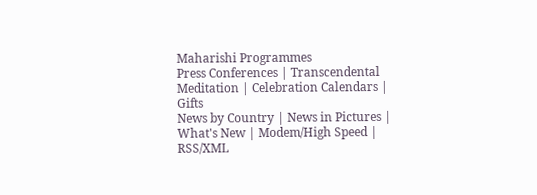Maharishi Programmes
Press Conferences | Transcendental Meditation | Celebration Calendars | Gifts
News by Country | News in Pictures | What's New | Modem/High Speed | RSS/XML